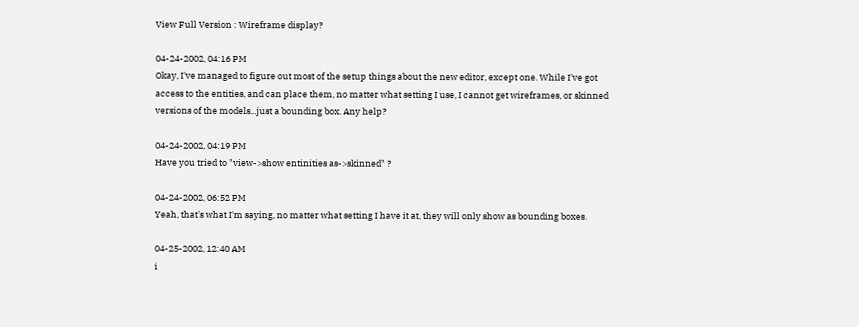View Full Version : Wireframe display?

04-24-2002, 04:16 PM
Okay, I've managed to figure out most of the setup things about the new editor, except one. While I've got access to the entities, and can place them, no matter what setting I use, I cannot get wireframes, or skinned versions of the models...just a bounding box. Any help?

04-24-2002, 04:19 PM
Have you tried to "view->show entinities as->skinned" ?

04-24-2002, 06:52 PM
Yeah, that's what I'm saying, no matter what setting I have it at, they will only show as bounding boxes.

04-25-2002, 12:40 AM
i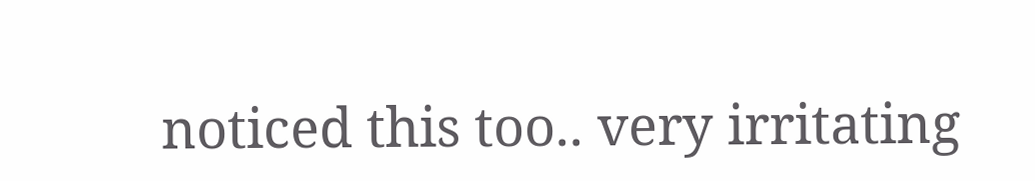noticed this too.. very irritating